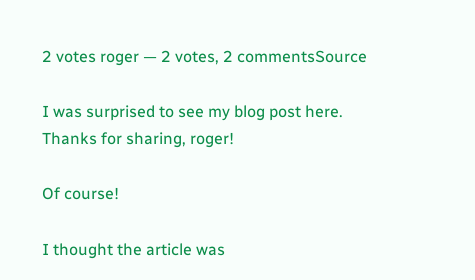2 votes roger — 2 votes, 2 commentsSource

I was surprised to see my blog post here. Thanks for sharing, roger!

Of course!

I thought the article was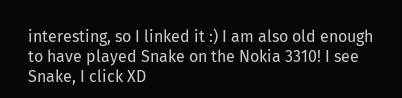interesting, so I linked it :) I am also old enough to have played Snake on the Nokia 3310! I see Snake, I click XD